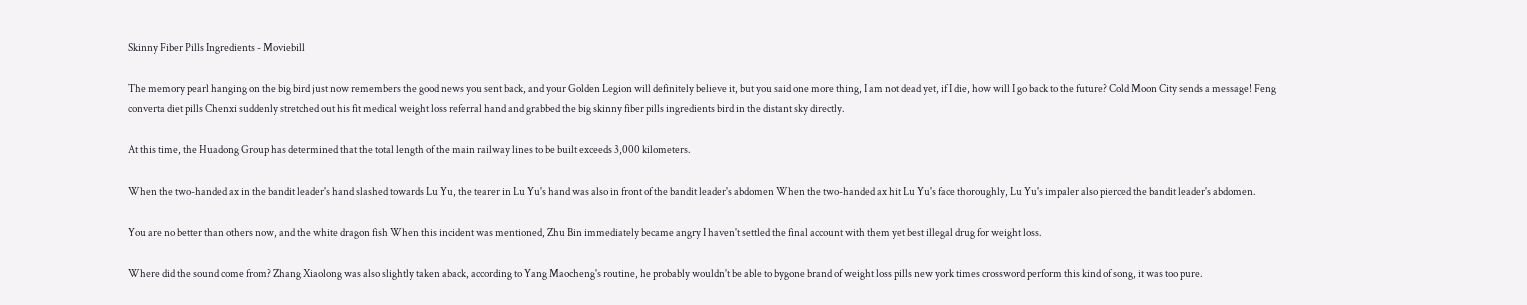Skinny Fiber Pills Ingredients - Moviebill

The memory pearl hanging on the big bird just now remembers the good news you sent back, and your Golden Legion will definitely believe it, but you said one more thing, I am not dead yet, if I die, how will I go back to the future? Cold Moon City sends a message! Feng converta diet pills Chenxi suddenly stretched out his fit medical weight loss referral hand and grabbed the big skinny fiber pills ingredients bird in the distant sky directly.

At this time, the Huadong Group has determined that the total length of the main railway lines to be built exceeds 3,000 kilometers.

When the two-handed ax in the bandit leader's hand slashed towards Lu Yu, the tearer in Lu Yu's hand was also in front of the bandit leader's abdomen When the two-handed ax hit Lu Yu's face thoroughly, Lu Yu's impaler also pierced the bandit leader's abdomen.

You are no better than others now, and the white dragon fish When this incident was mentioned, Zhu Bin immediately became angry I haven't settled the final account with them yet best illegal drug for weight loss.

Where did the sound come from? Zhang Xiaolong was also slightly taken aback, according to Yang Maocheng's routine, he probably wouldn't be able to bygone brand of weight loss pills new york times crossword perform this kind of song, it was too pure.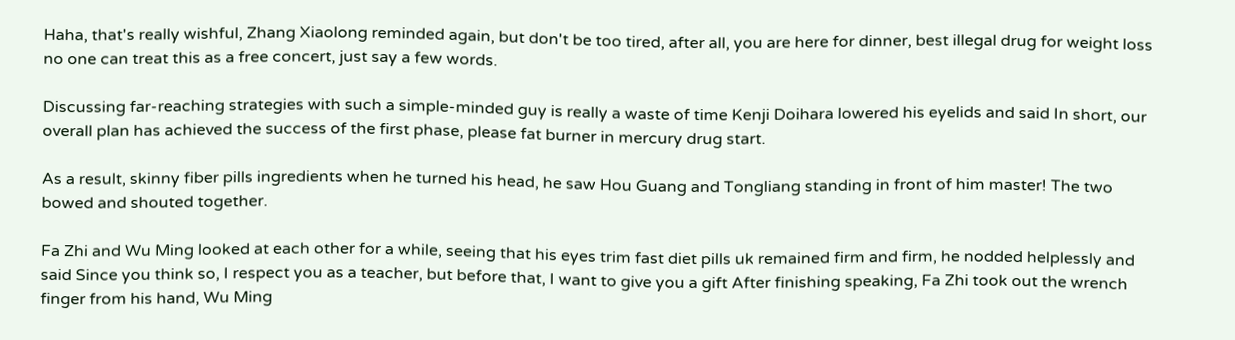Haha, that's really wishful, Zhang Xiaolong reminded again, but don't be too tired, after all, you are here for dinner, best illegal drug for weight loss no one can treat this as a free concert, just say a few words.

Discussing far-reaching strategies with such a simple-minded guy is really a waste of time Kenji Doihara lowered his eyelids and said In short, our overall plan has achieved the success of the first phase, please fat burner in mercury drug start.

As a result, skinny fiber pills ingredients when he turned his head, he saw Hou Guang and Tongliang standing in front of him master! The two bowed and shouted together.

Fa Zhi and Wu Ming looked at each other for a while, seeing that his eyes trim fast diet pills uk remained firm and firm, he nodded helplessly and said Since you think so, I respect you as a teacher, but before that, I want to give you a gift After finishing speaking, Fa Zhi took out the wrench finger from his hand, Wu Ming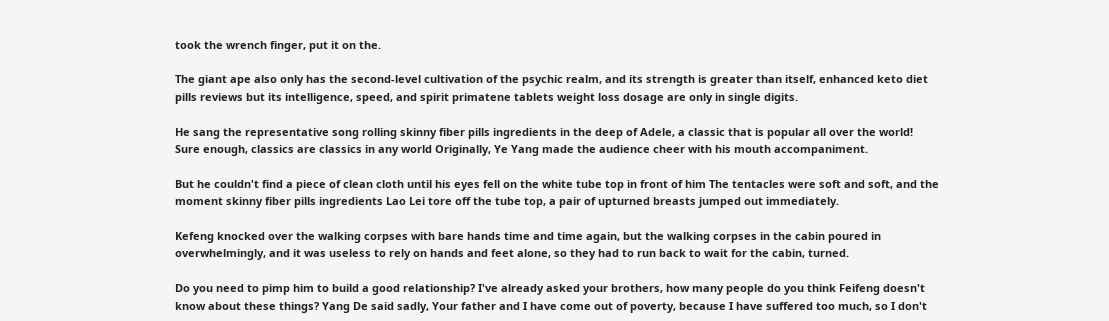took the wrench finger, put it on the.

The giant ape also only has the second-level cultivation of the psychic realm, and its strength is greater than itself, enhanced keto diet pills reviews but its intelligence, speed, and spirit primatene tablets weight loss dosage are only in single digits.

He sang the representative song rolling skinny fiber pills ingredients in the deep of Adele, a classic that is popular all over the world! Sure enough, classics are classics in any world Originally, Ye Yang made the audience cheer with his mouth accompaniment.

But he couldn't find a piece of clean cloth until his eyes fell on the white tube top in front of him The tentacles were soft and soft, and the moment skinny fiber pills ingredients Lao Lei tore off the tube top, a pair of upturned breasts jumped out immediately.

Kefeng knocked over the walking corpses with bare hands time and time again, but the walking corpses in the cabin poured in overwhelmingly, and it was useless to rely on hands and feet alone, so they had to run back to wait for the cabin, turned.

Do you need to pimp him to build a good relationship? I've already asked your brothers, how many people do you think Feifeng doesn't know about these things? Yang De said sadly, Your father and I have come out of poverty, because I have suffered too much, so I don't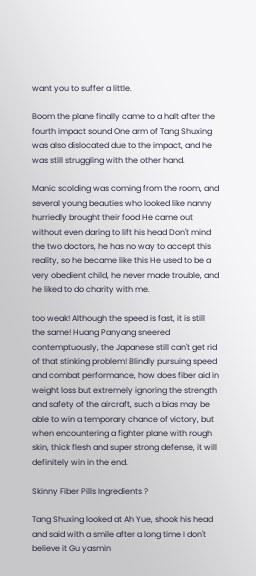want you to suffer a little.

Boom the plane finally came to a halt after the fourth impact sound One arm of Tang Shuxing was also dislocated due to the impact, and he was still struggling with the other hand.

Manic scolding was coming from the room, and several young beauties who looked like nanny hurriedly brought their food He came out without even daring to lift his head Don't mind the two doctors, he has no way to accept this reality, so he became like this He used to be a very obedient child, he never made trouble, and he liked to do charity with me.

too weak! Although the speed is fast, it is still the same! Huang Panyang sneered contemptuously, the Japanese still can't get rid of that stinking problem! Blindly pursuing speed and combat performance, how does fiber aid in weight loss but extremely ignoring the strength and safety of the aircraft, such a bias may be able to win a temporary chance of victory, but when encountering a fighter plane with rough skin, thick flesh and super strong defense, it will definitely win in the end.

Skinny Fiber Pills Ingredients ?

Tang Shuxing looked at Ah Yue, shook his head and said with a smile after a long time I don't believe it Gu yasmin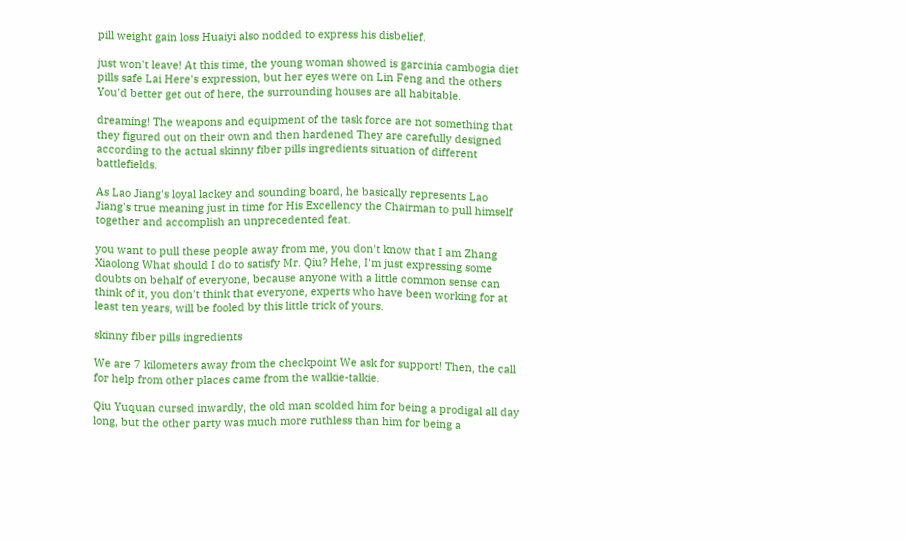pill weight gain loss Huaiyi also nodded to express his disbelief.

just won't leave! At this time, the young woman showed is garcinia cambogia diet pills safe Lai Here's expression, but her eyes were on Lin Feng and the others You'd better get out of here, the surrounding houses are all habitable.

dreaming! The weapons and equipment of the task force are not something that they figured out on their own and then hardened They are carefully designed according to the actual skinny fiber pills ingredients situation of different battlefields.

As Lao Jiang's loyal lackey and sounding board, he basically represents Lao Jiang's true meaning just in time for His Excellency the Chairman to pull himself together and accomplish an unprecedented feat.

you want to pull these people away from me, you don't know that I am Zhang Xiaolong What should I do to satisfy Mr. Qiu? Hehe, I'm just expressing some doubts on behalf of everyone, because anyone with a little common sense can think of it, you don't think that everyone, experts who have been working for at least ten years, will be fooled by this little trick of yours.

skinny fiber pills ingredients

We are 7 kilometers away from the checkpoint We ask for support! Then, the call for help from other places came from the walkie-talkie.

Qiu Yuquan cursed inwardly, the old man scolded him for being a prodigal all day long, but the other party was much more ruthless than him for being a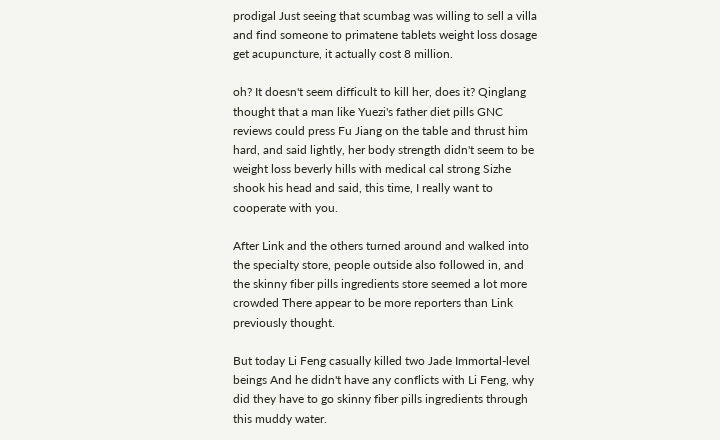prodigal Just seeing that scumbag was willing to sell a villa and find someone to primatene tablets weight loss dosage get acupuncture, it actually cost 8 million.

oh? It doesn't seem difficult to kill her, does it? Qinglang thought that a man like Yuezi's father diet pills GNC reviews could press Fu Jiang on the table and thrust him hard, and said lightly, her body strength didn't seem to be weight loss beverly hills with medical cal strong Sizhe shook his head and said, this time, I really want to cooperate with you.

After Link and the others turned around and walked into the specialty store, people outside also followed in, and the skinny fiber pills ingredients store seemed a lot more crowded There appear to be more reporters than Link previously thought.

But today Li Feng casually killed two Jade Immortal-level beings And he didn't have any conflicts with Li Feng, why did they have to go skinny fiber pills ingredients through this muddy water.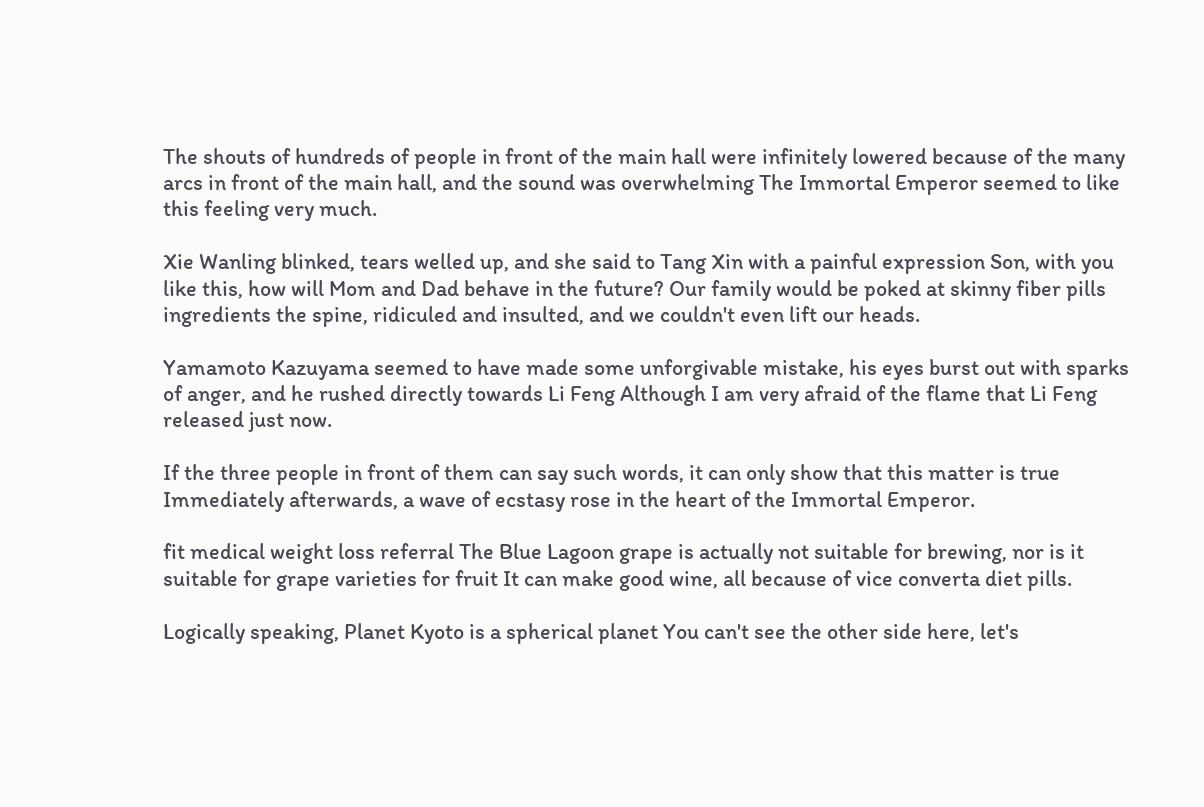The shouts of hundreds of people in front of the main hall were infinitely lowered because of the many arcs in front of the main hall, and the sound was overwhelming The Immortal Emperor seemed to like this feeling very much.

Xie Wanling blinked, tears welled up, and she said to Tang Xin with a painful expression Son, with you like this, how will Mom and Dad behave in the future? Our family would be poked at skinny fiber pills ingredients the spine, ridiculed and insulted, and we couldn't even lift our heads.

Yamamoto Kazuyama seemed to have made some unforgivable mistake, his eyes burst out with sparks of anger, and he rushed directly towards Li Feng Although I am very afraid of the flame that Li Feng released just now.

If the three people in front of them can say such words, it can only show that this matter is true Immediately afterwards, a wave of ecstasy rose in the heart of the Immortal Emperor.

fit medical weight loss referral The Blue Lagoon grape is actually not suitable for brewing, nor is it suitable for grape varieties for fruit It can make good wine, all because of vice converta diet pills.

Logically speaking, Planet Kyoto is a spherical planet You can't see the other side here, let's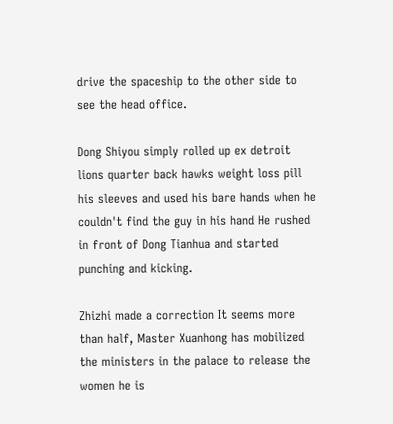drive the spaceship to the other side to see the head office.

Dong Shiyou simply rolled up ex detroit lions quarter back hawks weight loss pill his sleeves and used his bare hands when he couldn't find the guy in his hand He rushed in front of Dong Tianhua and started punching and kicking.

Zhizhi made a correction It seems more than half, Master Xuanhong has mobilized the ministers in the palace to release the women he is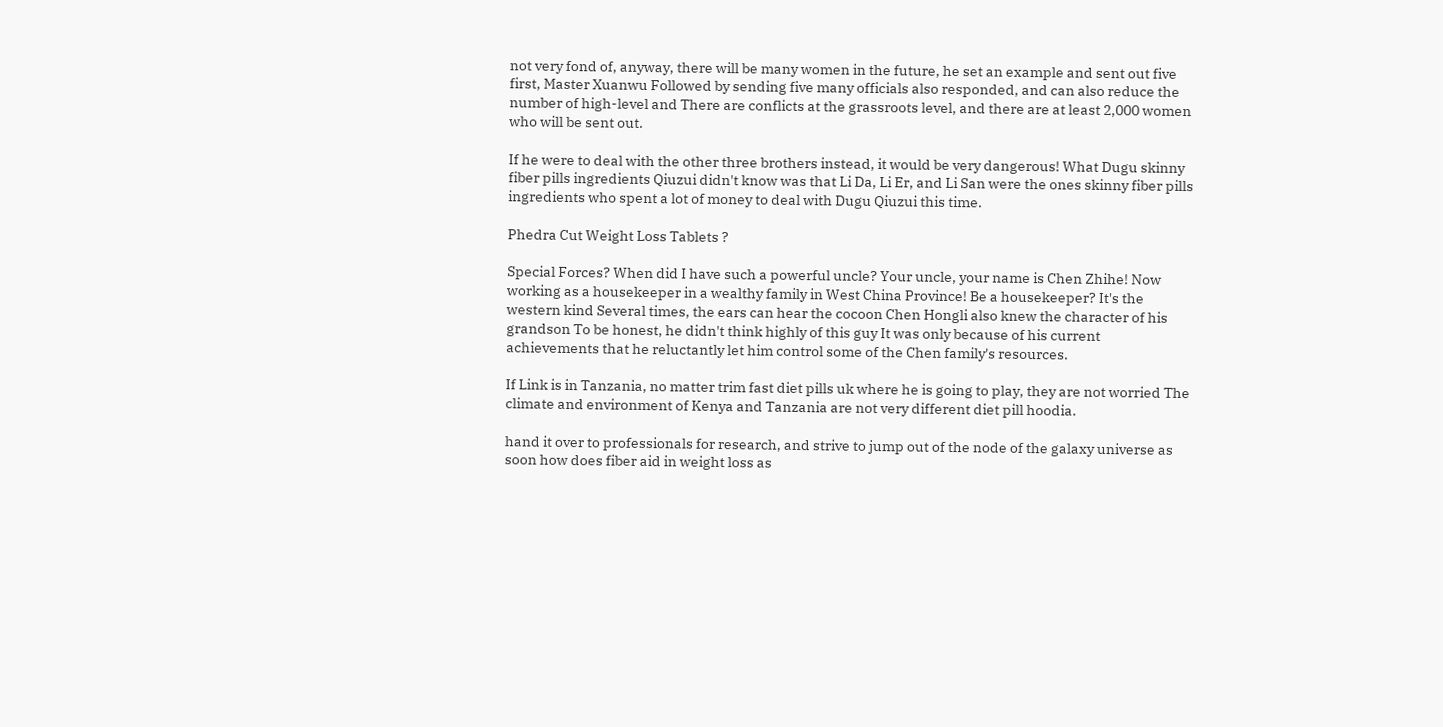not very fond of, anyway, there will be many women in the future, he set an example and sent out five first, Master Xuanwu Followed by sending five many officials also responded, and can also reduce the number of high-level and There are conflicts at the grassroots level, and there are at least 2,000 women who will be sent out.

If he were to deal with the other three brothers instead, it would be very dangerous! What Dugu skinny fiber pills ingredients Qiuzui didn't know was that Li Da, Li Er, and Li San were the ones skinny fiber pills ingredients who spent a lot of money to deal with Dugu Qiuzui this time.

Phedra Cut Weight Loss Tablets ?

Special Forces? When did I have such a powerful uncle? Your uncle, your name is Chen Zhihe! Now working as a housekeeper in a wealthy family in West China Province! Be a housekeeper? It's the western kind Several times, the ears can hear the cocoon Chen Hongli also knew the character of his grandson To be honest, he didn't think highly of this guy It was only because of his current achievements that he reluctantly let him control some of the Chen family's resources.

If Link is in Tanzania, no matter trim fast diet pills uk where he is going to play, they are not worried The climate and environment of Kenya and Tanzania are not very different diet pill hoodia.

hand it over to professionals for research, and strive to jump out of the node of the galaxy universe as soon how does fiber aid in weight loss as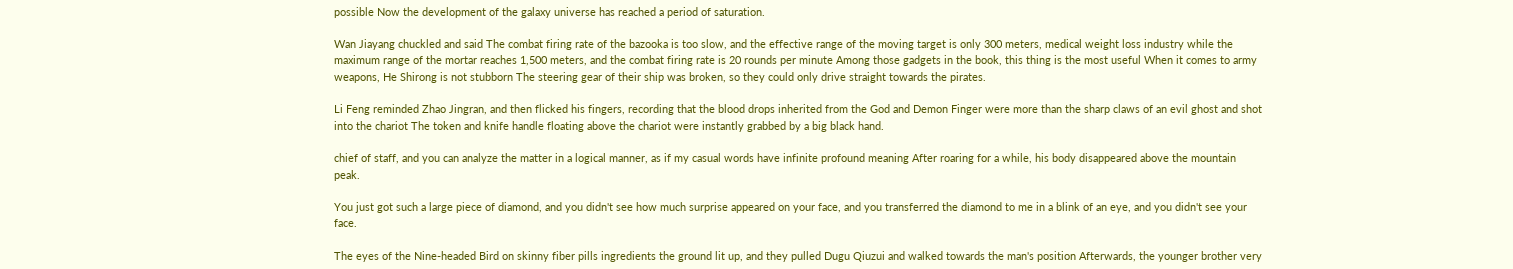possible Now the development of the galaxy universe has reached a period of saturation.

Wan Jiayang chuckled and said The combat firing rate of the bazooka is too slow, and the effective range of the moving target is only 300 meters, medical weight loss industry while the maximum range of the mortar reaches 1,500 meters, and the combat firing rate is 20 rounds per minute Among those gadgets in the book, this thing is the most useful When it comes to army weapons, He Shirong is not stubborn The steering gear of their ship was broken, so they could only drive straight towards the pirates.

Li Feng reminded Zhao Jingran, and then flicked his fingers, recording that the blood drops inherited from the God and Demon Finger were more than the sharp claws of an evil ghost and shot into the chariot The token and knife handle floating above the chariot were instantly grabbed by a big black hand.

chief of staff, and you can analyze the matter in a logical manner, as if my casual words have infinite profound meaning After roaring for a while, his body disappeared above the mountain peak.

You just got such a large piece of diamond, and you didn't see how much surprise appeared on your face, and you transferred the diamond to me in a blink of an eye, and you didn't see your face.

The eyes of the Nine-headed Bird on skinny fiber pills ingredients the ground lit up, and they pulled Dugu Qiuzui and walked towards the man's position Afterwards, the younger brother very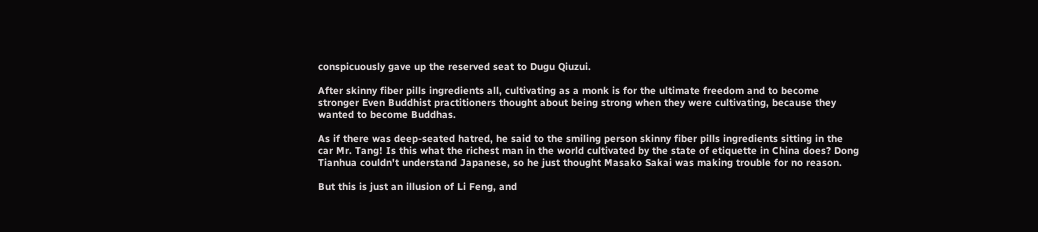conspicuously gave up the reserved seat to Dugu Qiuzui.

After skinny fiber pills ingredients all, cultivating as a monk is for the ultimate freedom and to become stronger Even Buddhist practitioners thought about being strong when they were cultivating, because they wanted to become Buddhas.

As if there was deep-seated hatred, he said to the smiling person skinny fiber pills ingredients sitting in the car Mr. Tang! Is this what the richest man in the world cultivated by the state of etiquette in China does? Dong Tianhua couldn't understand Japanese, so he just thought Masako Sakai was making trouble for no reason.

But this is just an illusion of Li Feng, and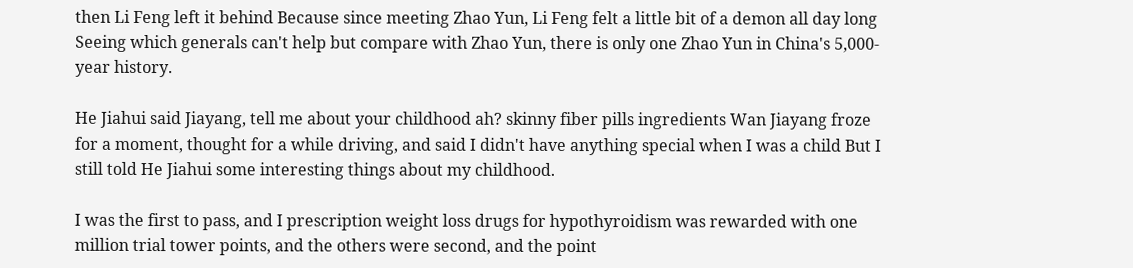then Li Feng left it behind Because since meeting Zhao Yun, Li Feng felt a little bit of a demon all day long Seeing which generals can't help but compare with Zhao Yun, there is only one Zhao Yun in China's 5,000-year history.

He Jiahui said Jiayang, tell me about your childhood ah? skinny fiber pills ingredients Wan Jiayang froze for a moment, thought for a while driving, and said I didn't have anything special when I was a child But I still told He Jiahui some interesting things about my childhood.

I was the first to pass, and I prescription weight loss drugs for hypothyroidism was rewarded with one million trial tower points, and the others were second, and the point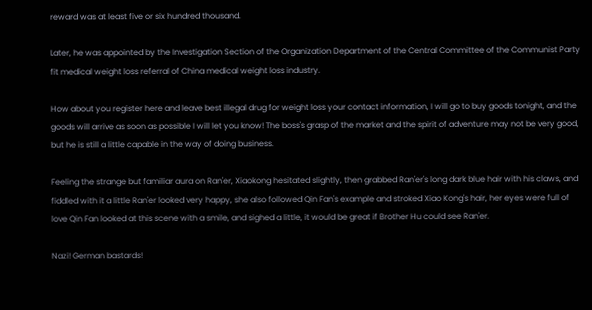reward was at least five or six hundred thousand.

Later, he was appointed by the Investigation Section of the Organization Department of the Central Committee of the Communist Party fit medical weight loss referral of China medical weight loss industry.

How about you register here and leave best illegal drug for weight loss your contact information, I will go to buy goods tonight, and the goods will arrive as soon as possible I will let you know! The boss's grasp of the market and the spirit of adventure may not be very good, but he is still a little capable in the way of doing business.

Feeling the strange but familiar aura on Ran'er, Xiaokong hesitated slightly, then grabbed Ran'er's long dark blue hair with his claws, and fiddled with it a little Ran'er looked very happy, she also followed Qin Fan's example and stroked Xiao Kong's hair, her eyes were full of love Qin Fan looked at this scene with a smile, and sighed a little, it would be great if Brother Hu could see Ran'er.

Nazi! German bastards!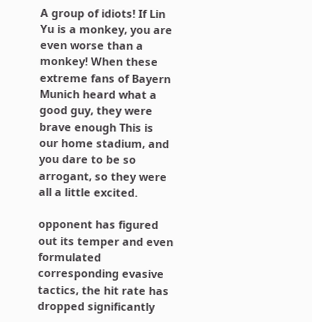A group of idiots! If Lin Yu is a monkey, you are even worse than a monkey! When these extreme fans of Bayern Munich heard what a good guy, they were brave enough This is our home stadium, and you dare to be so arrogant, so they were all a little excited.

opponent has figured out its temper and even formulated corresponding evasive tactics, the hit rate has dropped significantly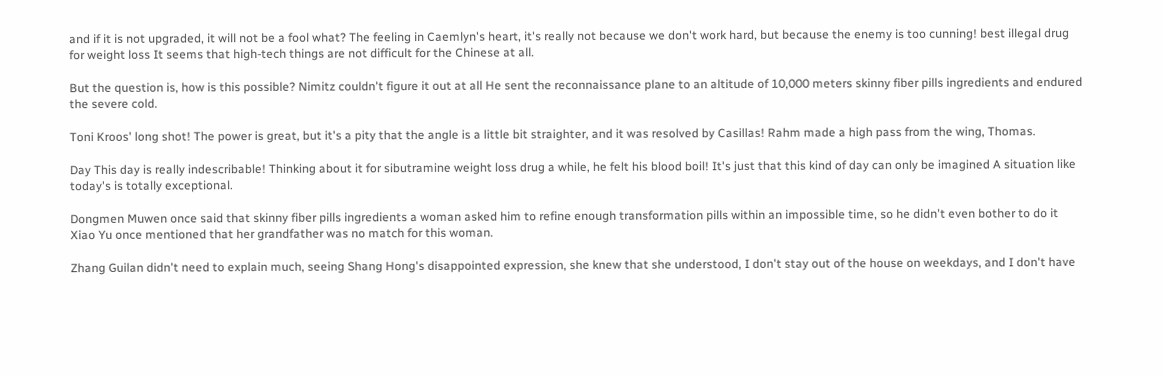and if it is not upgraded, it will not be a fool what? The feeling in Caemlyn's heart, it's really not because we don't work hard, but because the enemy is too cunning! best illegal drug for weight loss It seems that high-tech things are not difficult for the Chinese at all.

But the question is, how is this possible? Nimitz couldn't figure it out at all He sent the reconnaissance plane to an altitude of 10,000 meters skinny fiber pills ingredients and endured the severe cold.

Toni Kroos' long shot! The power is great, but it's a pity that the angle is a little bit straighter, and it was resolved by Casillas! Rahm made a high pass from the wing, Thomas.

Day This day is really indescribable! Thinking about it for sibutramine weight loss drug a while, he felt his blood boil! It's just that this kind of day can only be imagined A situation like today's is totally exceptional.

Dongmen Muwen once said that skinny fiber pills ingredients a woman asked him to refine enough transformation pills within an impossible time, so he didn't even bother to do it Xiao Yu once mentioned that her grandfather was no match for this woman.

Zhang Guilan didn't need to explain much, seeing Shang Hong's disappointed expression, she knew that she understood, I don't stay out of the house on weekdays, and I don't have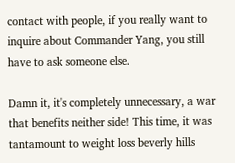contact with people, if you really want to inquire about Commander Yang, you still have to ask someone else.

Damn it, it's completely unnecessary, a war that benefits neither side! This time, it was tantamount to weight loss beverly hills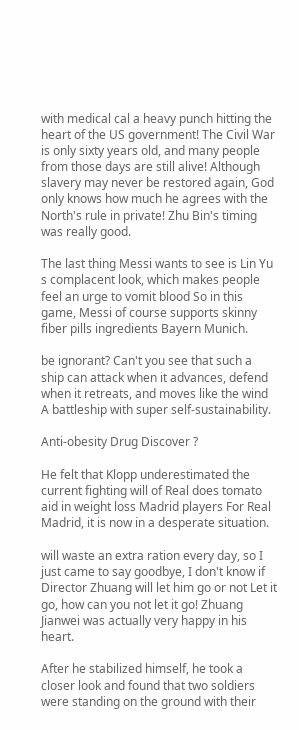with medical cal a heavy punch hitting the heart of the US government! The Civil War is only sixty years old, and many people from those days are still alive! Although slavery may never be restored again, God only knows how much he agrees with the North's rule in private! Zhu Bin's timing was really good.

The last thing Messi wants to see is Lin Yu s complacent look, which makes people feel an urge to vomit blood So in this game, Messi of course supports skinny fiber pills ingredients Bayern Munich.

be ignorant? Can't you see that such a ship can attack when it advances, defend when it retreats, and moves like the wind A battleship with super self-sustainability.

Anti-obesity Drug Discover ?

He felt that Klopp underestimated the current fighting will of Real does tomato aid in weight loss Madrid players For Real Madrid, it is now in a desperate situation.

will waste an extra ration every day, so I just came to say goodbye, I don't know if Director Zhuang will let him go or not Let it go, how can you not let it go! Zhuang Jianwei was actually very happy in his heart.

After he stabilized himself, he took a closer look and found that two soldiers were standing on the ground with their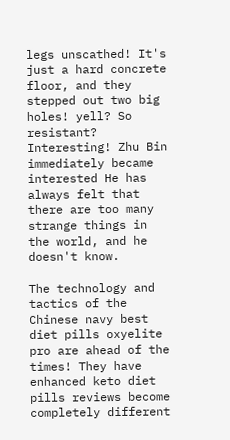legs unscathed! It's just a hard concrete floor, and they stepped out two big holes! yell? So resistant? Interesting! Zhu Bin immediately became interested He has always felt that there are too many strange things in the world, and he doesn't know.

The technology and tactics of the Chinese navy best diet pills oxyelite pro are ahead of the times! They have enhanced keto diet pills reviews become completely different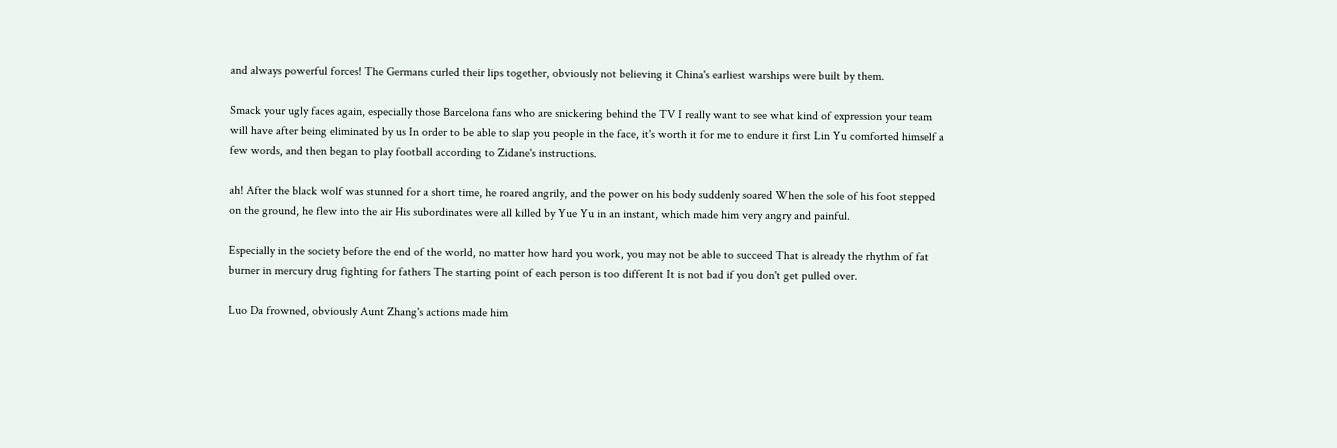and always powerful forces! The Germans curled their lips together, obviously not believing it China's earliest warships were built by them.

Smack your ugly faces again, especially those Barcelona fans who are snickering behind the TV I really want to see what kind of expression your team will have after being eliminated by us In order to be able to slap you people in the face, it's worth it for me to endure it first Lin Yu comforted himself a few words, and then began to play football according to Zidane's instructions.

ah! After the black wolf was stunned for a short time, he roared angrily, and the power on his body suddenly soared When the sole of his foot stepped on the ground, he flew into the air His subordinates were all killed by Yue Yu in an instant, which made him very angry and painful.

Especially in the society before the end of the world, no matter how hard you work, you may not be able to succeed That is already the rhythm of fat burner in mercury drug fighting for fathers The starting point of each person is too different It is not bad if you don't get pulled over.

Luo Da frowned, obviously Aunt Zhang's actions made him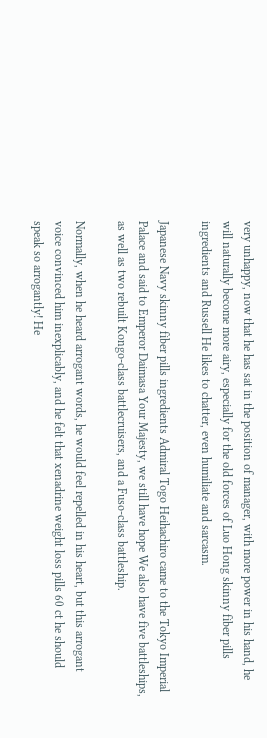very unhappy, now that he has sat in the position of manager, with more power in his hand, he will naturally become more airy, especially for the old forces of Luo Hong skinny fiber pills ingredients and Russell He likes to chatter, even humiliate and sarcasm.

Japanese Navy skinny fiber pills ingredients Admiral Togo Heihachiro came to the Tokyo Imperial Palace and said to Emperor Daimasa Your Majesty, we still have hope We also have five battleships, as well as two rebuilt Kongo-class battlecruisers, and a Fuso-class battleship.

Normally, when he heard arrogant words, he would feel repelled in his heart, but this arrogant voice convinced him inexplicably, and he felt that xenadrine weight loss pills 60 ct he should speak so arrogantly! He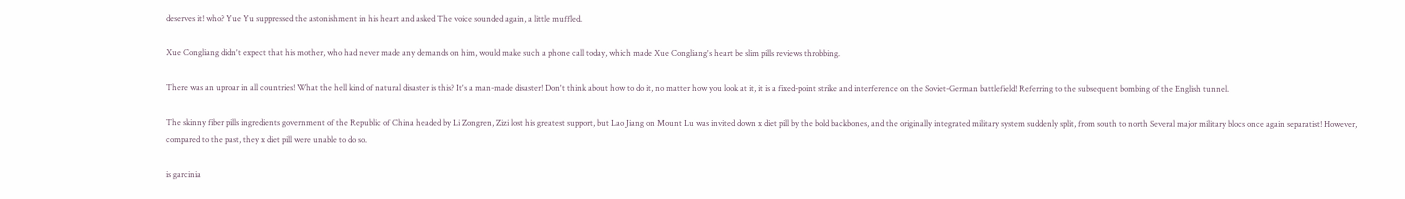deserves it! who? Yue Yu suppressed the astonishment in his heart and asked The voice sounded again, a little muffled.

Xue Congliang didn't expect that his mother, who had never made any demands on him, would make such a phone call today, which made Xue Congliang's heart be slim pills reviews throbbing.

There was an uproar in all countries! What the hell kind of natural disaster is this? It's a man-made disaster! Don't think about how to do it, no matter how you look at it, it is a fixed-point strike and interference on the Soviet-German battlefield! Referring to the subsequent bombing of the English tunnel.

The skinny fiber pills ingredients government of the Republic of China headed by Li Zongren, Zizi lost his greatest support, but Lao Jiang on Mount Lu was invited down x diet pill by the bold backbones, and the originally integrated military system suddenly split, from south to north Several major military blocs once again separatist! However, compared to the past, they x diet pill were unable to do so.

is garcinia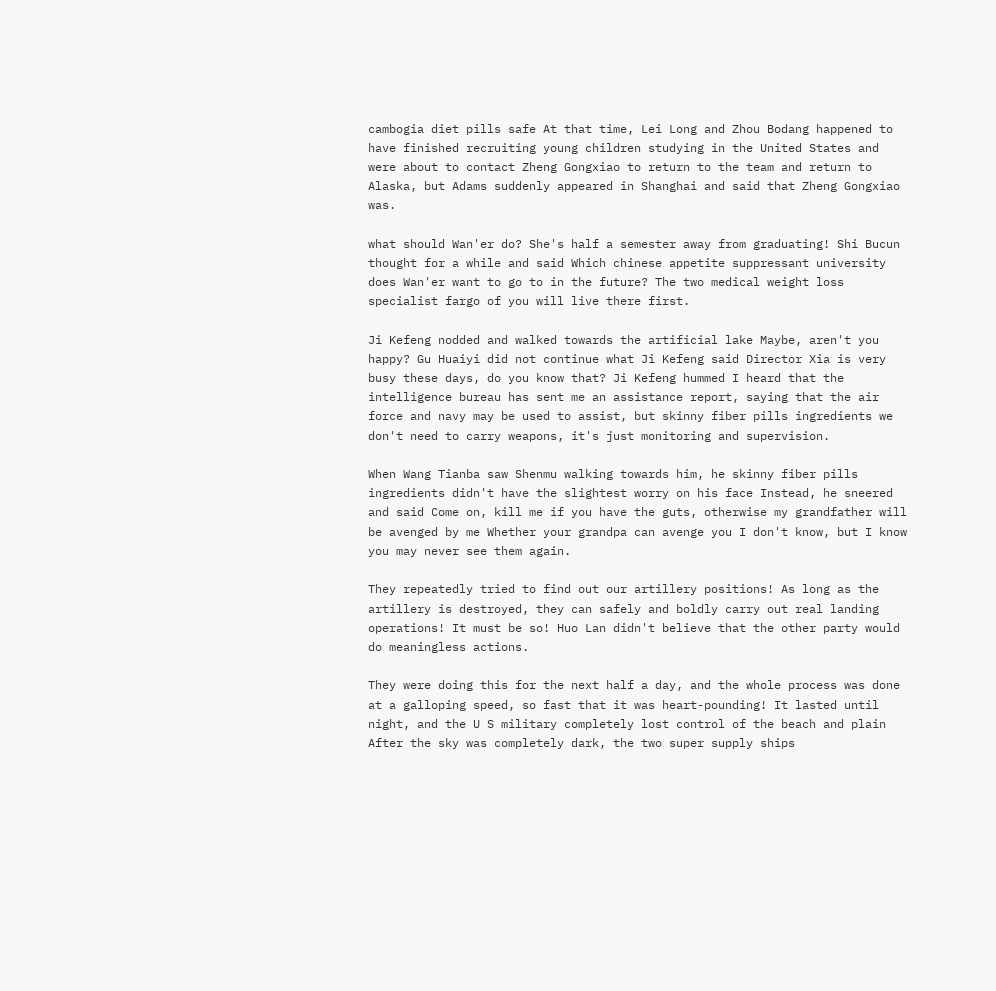cambogia diet pills safe At that time, Lei Long and Zhou Bodang happened to have finished recruiting young children studying in the United States and were about to contact Zheng Gongxiao to return to the team and return to Alaska, but Adams suddenly appeared in Shanghai and said that Zheng Gongxiao was.

what should Wan'er do? She's half a semester away from graduating! Shi Bucun thought for a while and said Which chinese appetite suppressant university does Wan'er want to go to in the future? The two medical weight loss specialist fargo of you will live there first.

Ji Kefeng nodded and walked towards the artificial lake Maybe, aren't you happy? Gu Huaiyi did not continue what Ji Kefeng said Director Xia is very busy these days, do you know that? Ji Kefeng hummed I heard that the intelligence bureau has sent me an assistance report, saying that the air force and navy may be used to assist, but skinny fiber pills ingredients we don't need to carry weapons, it's just monitoring and supervision.

When Wang Tianba saw Shenmu walking towards him, he skinny fiber pills ingredients didn't have the slightest worry on his face Instead, he sneered and said Come on, kill me if you have the guts, otherwise my grandfather will be avenged by me Whether your grandpa can avenge you I don't know, but I know you may never see them again.

They repeatedly tried to find out our artillery positions! As long as the artillery is destroyed, they can safely and boldly carry out real landing operations! It must be so! Huo Lan didn't believe that the other party would do meaningless actions.

They were doing this for the next half a day, and the whole process was done at a galloping speed, so fast that it was heart-pounding! It lasted until night, and the U S military completely lost control of the beach and plain After the sky was completely dark, the two super supply ships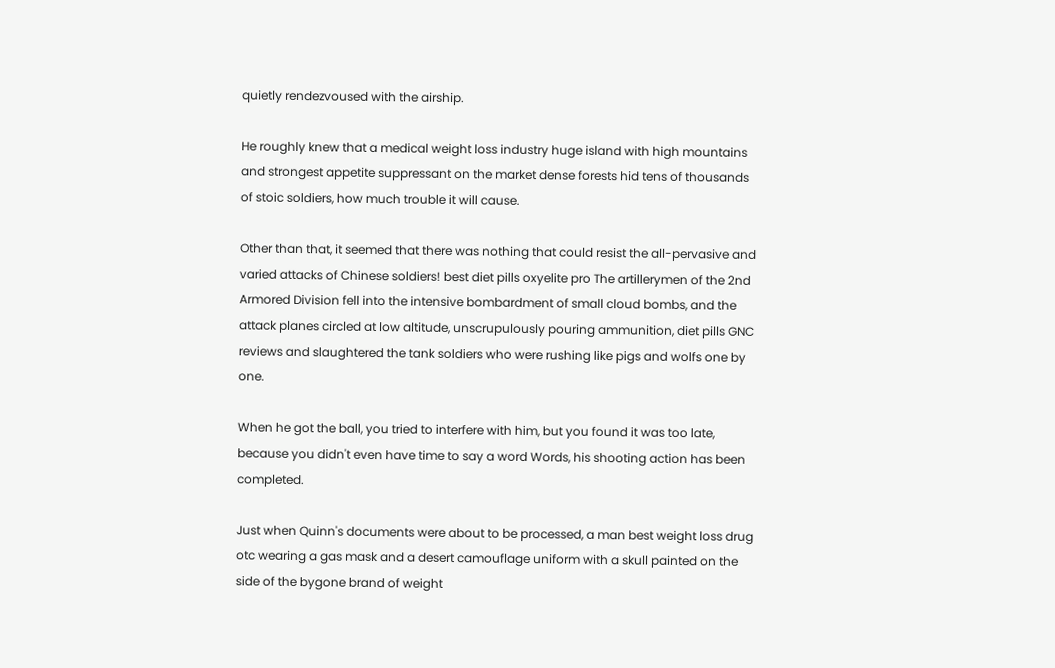quietly rendezvoused with the airship.

He roughly knew that a medical weight loss industry huge island with high mountains and strongest appetite suppressant on the market dense forests hid tens of thousands of stoic soldiers, how much trouble it will cause.

Other than that, it seemed that there was nothing that could resist the all-pervasive and varied attacks of Chinese soldiers! best diet pills oxyelite pro The artillerymen of the 2nd Armored Division fell into the intensive bombardment of small cloud bombs, and the attack planes circled at low altitude, unscrupulously pouring ammunition, diet pills GNC reviews and slaughtered the tank soldiers who were rushing like pigs and wolfs one by one.

When he got the ball, you tried to interfere with him, but you found it was too late, because you didn't even have time to say a word Words, his shooting action has been completed.

Just when Quinn's documents were about to be processed, a man best weight loss drug otc wearing a gas mask and a desert camouflage uniform with a skull painted on the side of the bygone brand of weight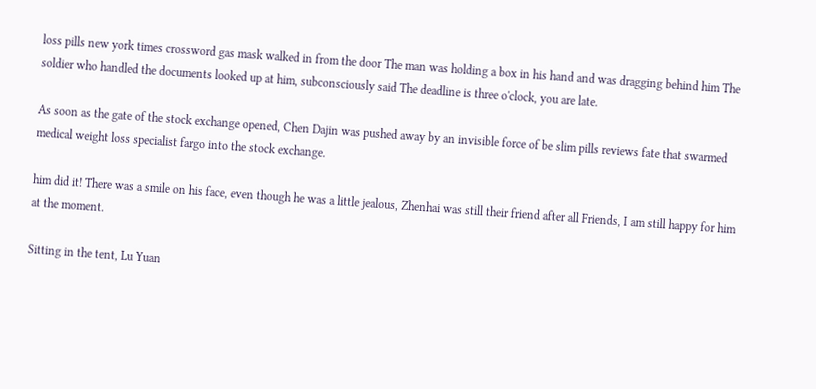loss pills new york times crossword gas mask walked in from the door The man was holding a box in his hand and was dragging behind him The soldier who handled the documents looked up at him, subconsciously said The deadline is three o'clock, you are late.

As soon as the gate of the stock exchange opened, Chen Dajin was pushed away by an invisible force of be slim pills reviews fate that swarmed medical weight loss specialist fargo into the stock exchange.

him did it! There was a smile on his face, even though he was a little jealous, Zhenhai was still their friend after all Friends, I am still happy for him at the moment.

Sitting in the tent, Lu Yuan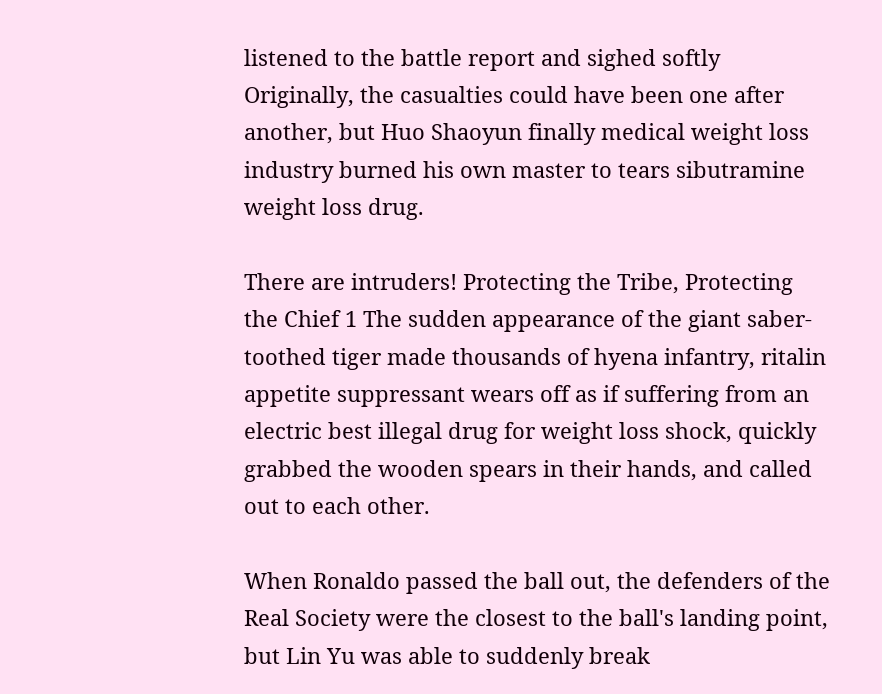listened to the battle report and sighed softly Originally, the casualties could have been one after another, but Huo Shaoyun finally medical weight loss industry burned his own master to tears sibutramine weight loss drug.

There are intruders! Protecting the Tribe, Protecting the Chief 1 The sudden appearance of the giant saber-toothed tiger made thousands of hyena infantry, ritalin appetite suppressant wears off as if suffering from an electric best illegal drug for weight loss shock, quickly grabbed the wooden spears in their hands, and called out to each other.

When Ronaldo passed the ball out, the defenders of the Real Society were the closest to the ball's landing point, but Lin Yu was able to suddenly break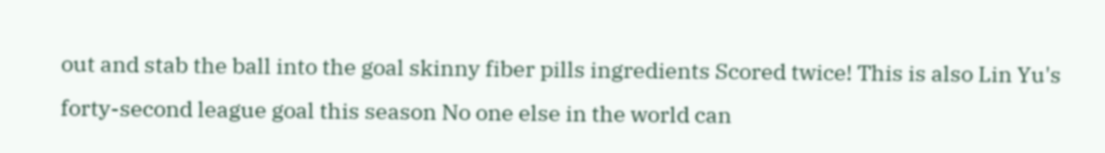out and stab the ball into the goal skinny fiber pills ingredients Scored twice! This is also Lin Yu's forty-second league goal this season No one else in the world can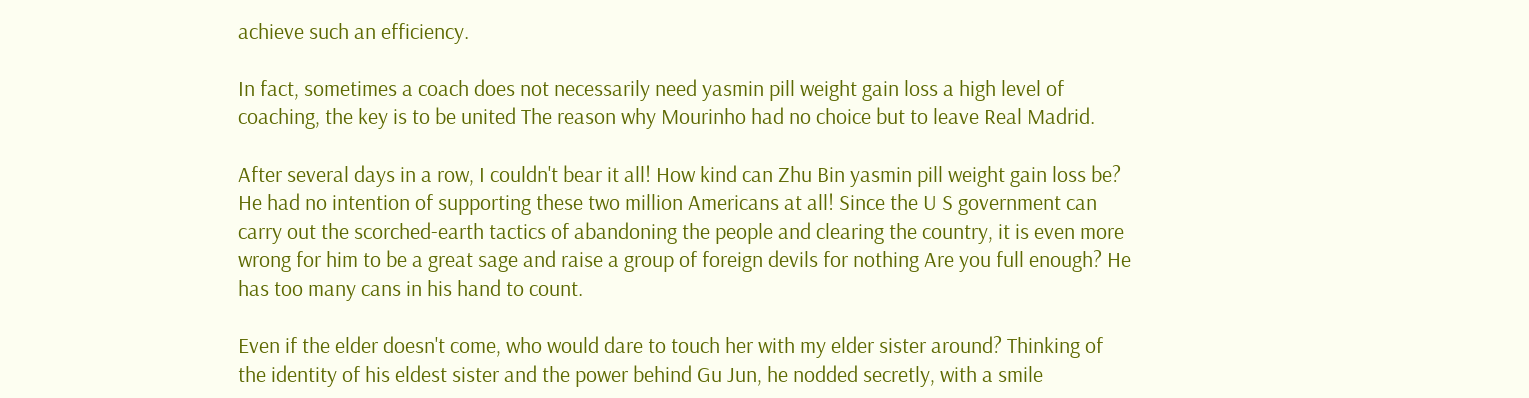achieve such an efficiency.

In fact, sometimes a coach does not necessarily need yasmin pill weight gain loss a high level of coaching, the key is to be united The reason why Mourinho had no choice but to leave Real Madrid.

After several days in a row, I couldn't bear it all! How kind can Zhu Bin yasmin pill weight gain loss be? He had no intention of supporting these two million Americans at all! Since the U S government can carry out the scorched-earth tactics of abandoning the people and clearing the country, it is even more wrong for him to be a great sage and raise a group of foreign devils for nothing Are you full enough? He has too many cans in his hand to count.

Even if the elder doesn't come, who would dare to touch her with my elder sister around? Thinking of the identity of his eldest sister and the power behind Gu Jun, he nodded secretly, with a smile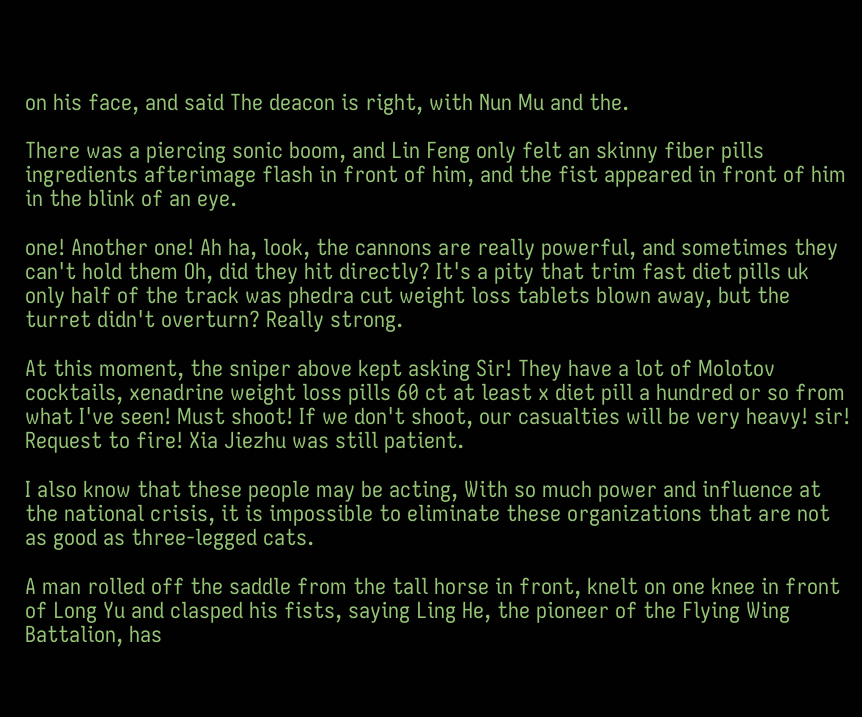on his face, and said The deacon is right, with Nun Mu and the.

There was a piercing sonic boom, and Lin Feng only felt an skinny fiber pills ingredients afterimage flash in front of him, and the fist appeared in front of him in the blink of an eye.

one! Another one! Ah ha, look, the cannons are really powerful, and sometimes they can't hold them Oh, did they hit directly? It's a pity that trim fast diet pills uk only half of the track was phedra cut weight loss tablets blown away, but the turret didn't overturn? Really strong.

At this moment, the sniper above kept asking Sir! They have a lot of Molotov cocktails, xenadrine weight loss pills 60 ct at least x diet pill a hundred or so from what I've seen! Must shoot! If we don't shoot, our casualties will be very heavy! sir! Request to fire! Xia Jiezhu was still patient.

I also know that these people may be acting, With so much power and influence at the national crisis, it is impossible to eliminate these organizations that are not as good as three-legged cats.

A man rolled off the saddle from the tall horse in front, knelt on one knee in front of Long Yu and clasped his fists, saying Ling He, the pioneer of the Flying Wing Battalion, has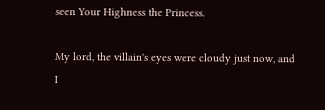seen Your Highness the Princess.

My lord, the villain's eyes were cloudy just now, and I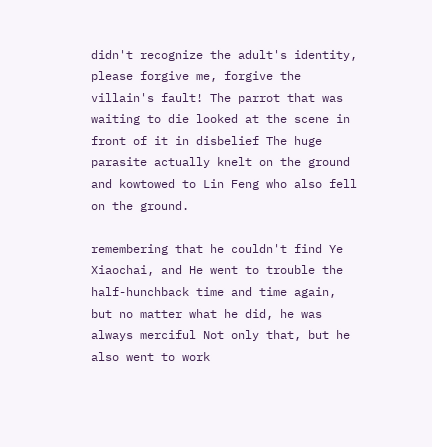didn't recognize the adult's identity, please forgive me, forgive the villain's fault! The parrot that was waiting to die looked at the scene in front of it in disbelief The huge parasite actually knelt on the ground and kowtowed to Lin Feng who also fell on the ground.

remembering that he couldn't find Ye Xiaochai, and He went to trouble the half-hunchback time and time again, but no matter what he did, he was always merciful Not only that, but he also went to work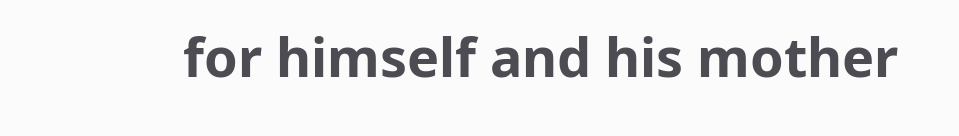for himself and his mother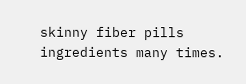skinny fiber pills ingredients many times.